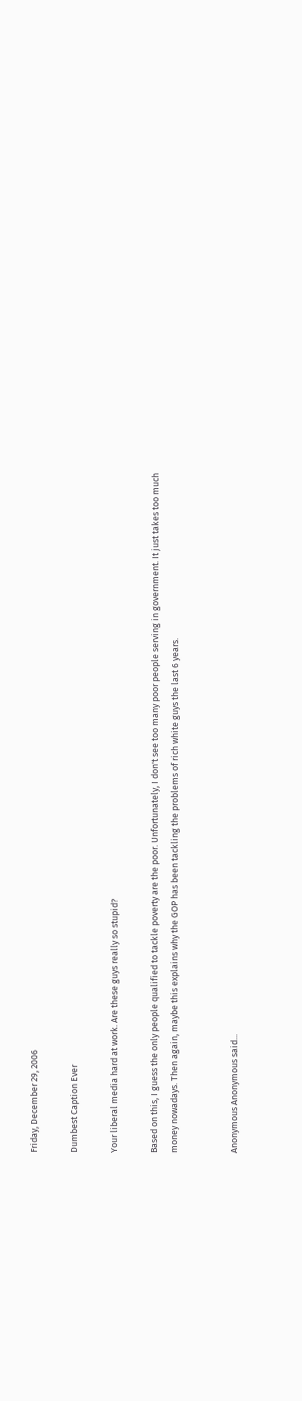Friday, December 29, 2006

Dumbest Caption Ever

Your liberal media hard at work. Are these guys really so stupid?

Based on this, I guess the only people qualified to tackle poverty are the poor. Unfortunately, I don't see too many poor people serving in government. It just takes too much money nowadays. Then again, maybe this explains why the GOP has been tackling the problems of rich white guys the last 6 years.


Anonymous Anonymous said...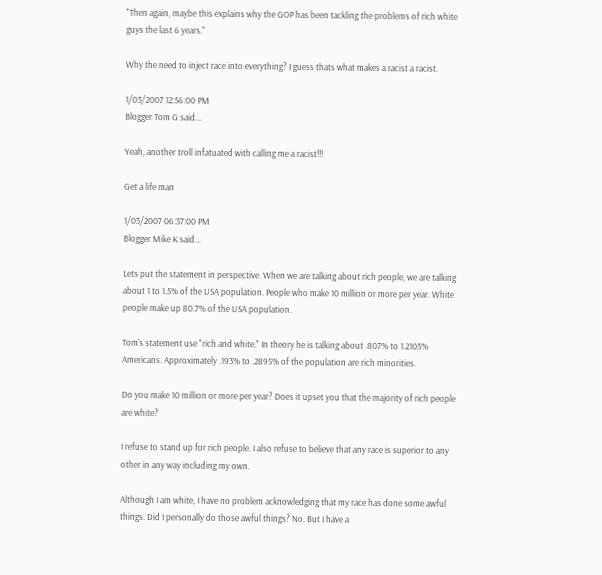"Then again, maybe this explains why the GOP has been tackling the problems of rich white guys the last 6 years."

Why the need to inject race into everything? I guess thats what makes a racist a racist.

1/03/2007 12:56:00 PM
Blogger Tom G said...

Yeah, another troll infatuated with calling me a racist!!!

Get a life man

1/03/2007 06:37:00 PM
Blogger Mike K said...

Lets put the statement in perspective. When we are talking about rich people, we are talking about 1 to 1.5% of the USA population. People who make 10 million or more per year. White people make up 80.7% of the USA population.

Tom's statement use "rich and white." In theory he is talking about .807% to 1.2105% Americans. Approximately .193% to .2895% of the population are rich minorities.

Do you make 10 million or more per year? Does it upset you that the majority of rich people are white?

I refuse to stand up for rich people. I also refuse to believe that any race is superior to any other in any way including my own.

Although I am white, I have no problem acknowledging that my race has done some awful things. Did I personally do those awful things? No. But I have a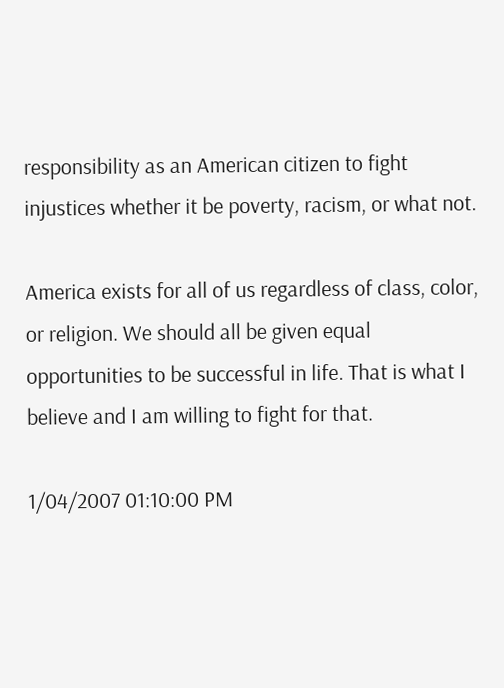responsibility as an American citizen to fight injustices whether it be poverty, racism, or what not.

America exists for all of us regardless of class, color, or religion. We should all be given equal opportunities to be successful in life. That is what I believe and I am willing to fight for that.

1/04/2007 01:10:00 PM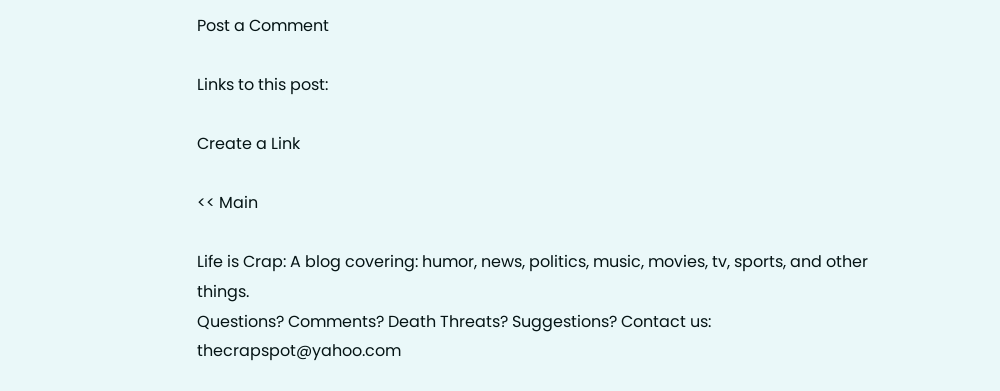Post a Comment

Links to this post:

Create a Link

<< Main

Life is Crap: A blog covering: humor, news, politics, music, movies, tv, sports, and other things.
Questions? Comments? Death Threats? Suggestions? Contact us: thecrapspot@yahoo.com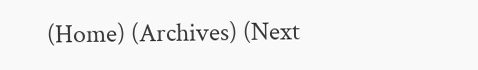(Home) (Archives) (Next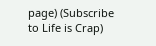page) (Subscribe to Life is Crap)